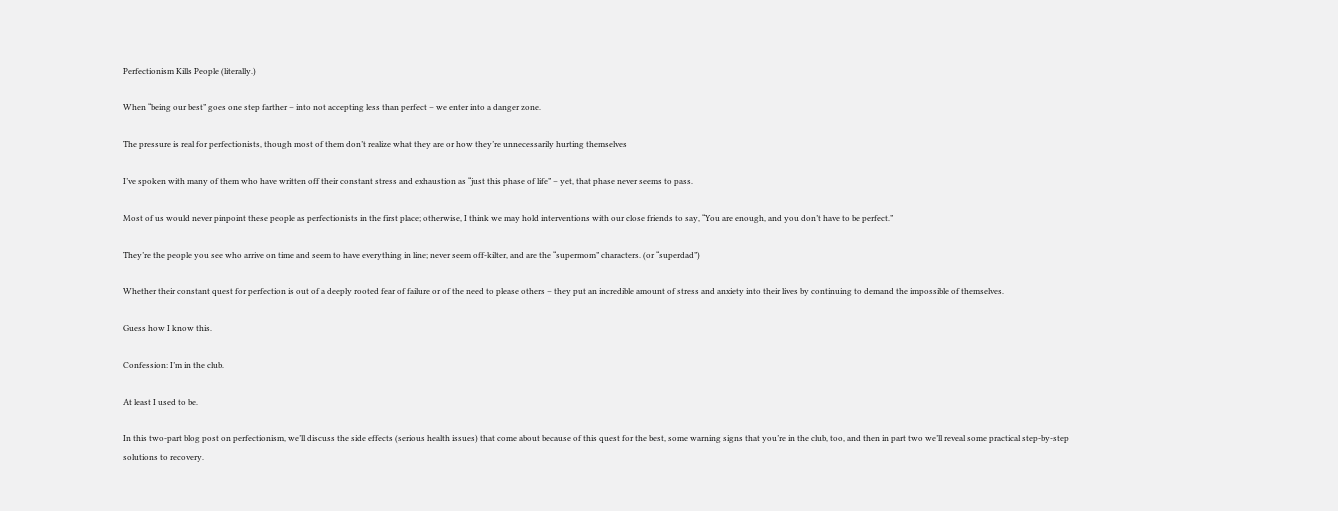Perfectionism Kills People (literally.)

When “being our best” goes one step farther – into not accepting less than perfect – we enter into a danger zone.

The pressure is real for perfectionists, though most of them don’t realize what they are or how they’re unnecessarily hurting themselves

I’ve spoken with many of them who have written off their constant stress and exhaustion as “just this phase of life” – yet, that phase never seems to pass.

Most of us would never pinpoint these people as perfectionists in the first place; otherwise, I think we may hold interventions with our close friends to say, “You are enough, and you don’t have to be perfect.”

They’re the people you see who arrive on time and seem to have everything in line; never seem off-kilter, and are the “supermom” characters. (or “superdad”)

Whether their constant quest for perfection is out of a deeply rooted fear of failure or of the need to please others – they put an incredible amount of stress and anxiety into their lives by continuing to demand the impossible of themselves.

Guess how I know this.

Confession: I’m in the club.

At least I used to be.

In this two-part blog post on perfectionism, we’ll discuss the side effects (serious health issues) that come about because of this quest for the best, some warning signs that you’re in the club, too, and then in part two we’ll reveal some practical step-by-step solutions to recovery.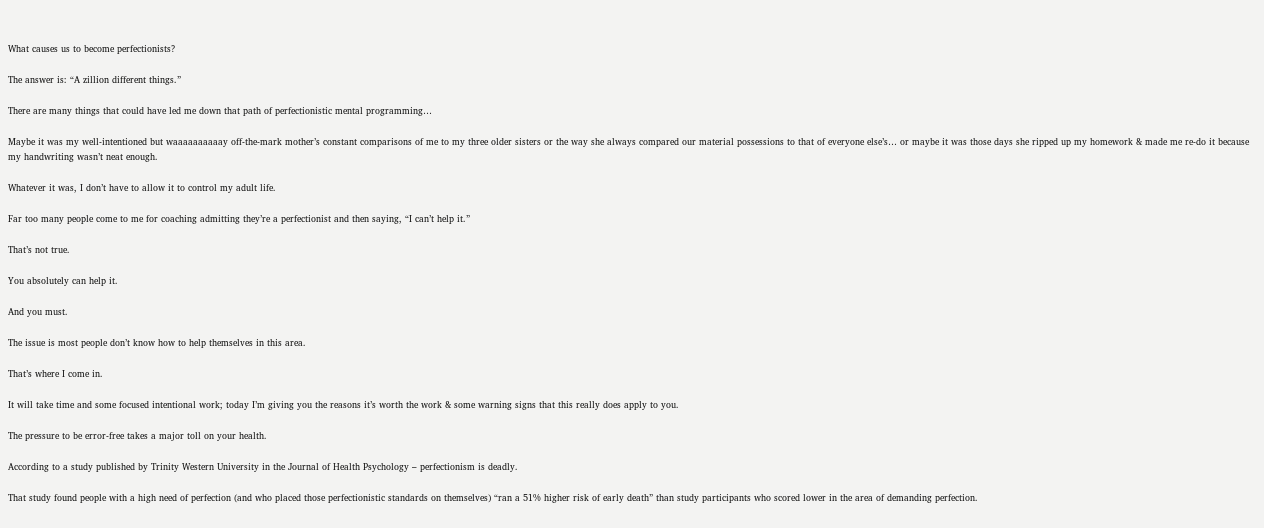What causes us to become perfectionists?

The answer is: “A zillion different things.”

There are many things that could have led me down that path of perfectionistic mental programming…

Maybe it was my well-intentioned but waaaaaaaaaay off-the-mark mother’s constant comparisons of me to my three older sisters or the way she always compared our material possessions to that of everyone else’s… or maybe it was those days she ripped up my homework & made me re-do it because my handwriting wasn’t neat enough.

Whatever it was, I don’t have to allow it to control my adult life.

Far too many people come to me for coaching admitting they’re a perfectionist and then saying, “I can’t help it.”

That’s not true.

You absolutely can help it.

And you must.

The issue is most people don’t know how to help themselves in this area.

That’s where I come in.

It will take time and some focused intentional work; today I’m giving you the reasons it’s worth the work & some warning signs that this really does apply to you.

The pressure to be error-free takes a major toll on your health.

According to a study published by Trinity Western University in the Journal of Health Psychology – perfectionism is deadly.

That study found people with a high need of perfection (and who placed those perfectionistic standards on themselves) “ran a 51% higher risk of early death” than study participants who scored lower in the area of demanding perfection.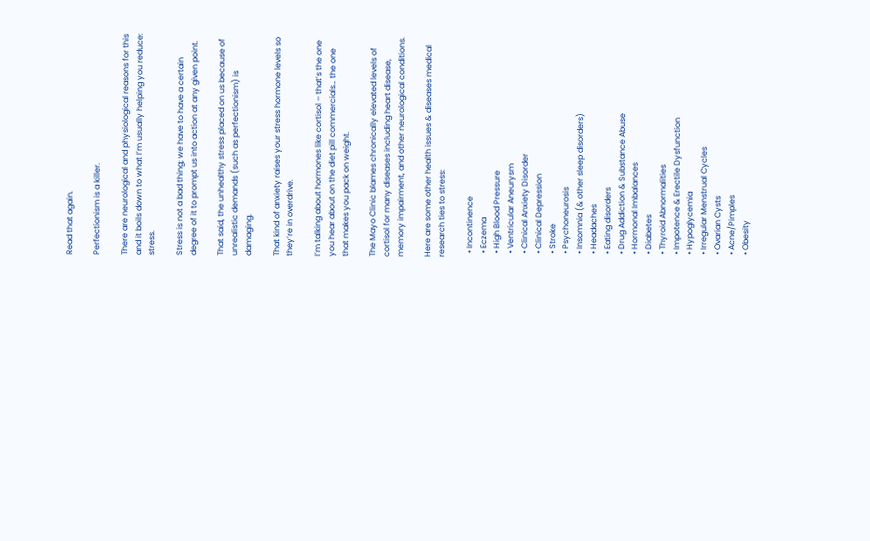Read that again.

Perfectionism is a killer.

There are neurological and physiological reasons for this and it boils down to what I’m usually helping you reduce: stress.

Stress is not a bad thing; we have to have a certain degree of it to prompt us into action at any given point.

That said, the unhealthy stress placed on us because of unrealistic demands (such as perfectionism) is damaging.

That kind of anxiety raises your stress hormone levels so they’re in overdrive.

I’m talking about hormones like cortisol – that’s the one you hear about on the diet pill commercials… the one that makes you pack on weight.

The Mayo Clinic blames chronically elevated levels of cortisol for many diseases including heart disease, memory impairment, and other neurological conditions.

Here are some other health issues & diseases medical research ties to stress:

  • Incontinence
  • Eczema
  • High Blood Pressure
  • Ventricular Aneurysm
  • Clinical Anxiety Disorder
  • Clinical Depression
  • Stroke
  • Psychoneurosis
  • Insomnia (& other sleep disorders)
  • Headaches
  • Eating disorders
  • Drug Addiction & Substance Abuse
  • Hormonal Imbalances
  • Diabetes
  • Thyroid Abnormalities
  • Impotence & Erectile Dysfunction
  • Hypoglycemia
  • Irregular Menstrual Cycles
  • Ovarian Cysts
  • Acne/Pimples
  • Obesity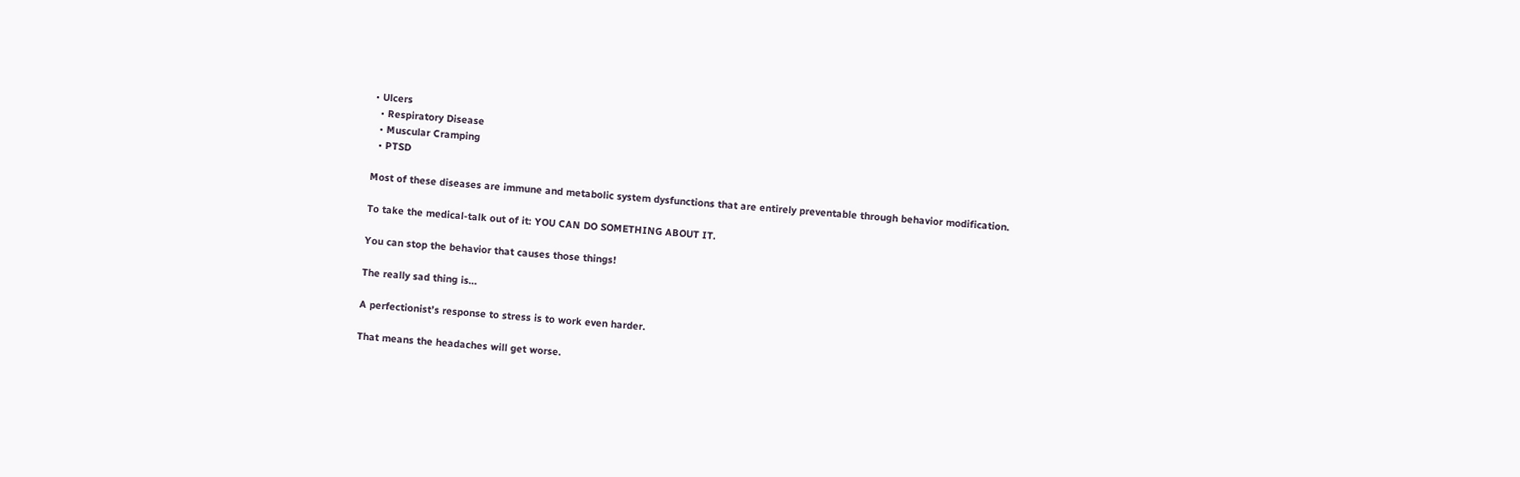• Ulcers
  • Respiratory Disease
  • Muscular Cramping
  • PTSD

Most of these diseases are immune and metabolic system dysfunctions that are entirely preventable through behavior modification.

To take the medical-talk out of it: YOU CAN DO SOMETHING ABOUT IT.

You can stop the behavior that causes those things!

The really sad thing is…

A perfectionist’s response to stress is to work even harder.

That means the headaches will get worse.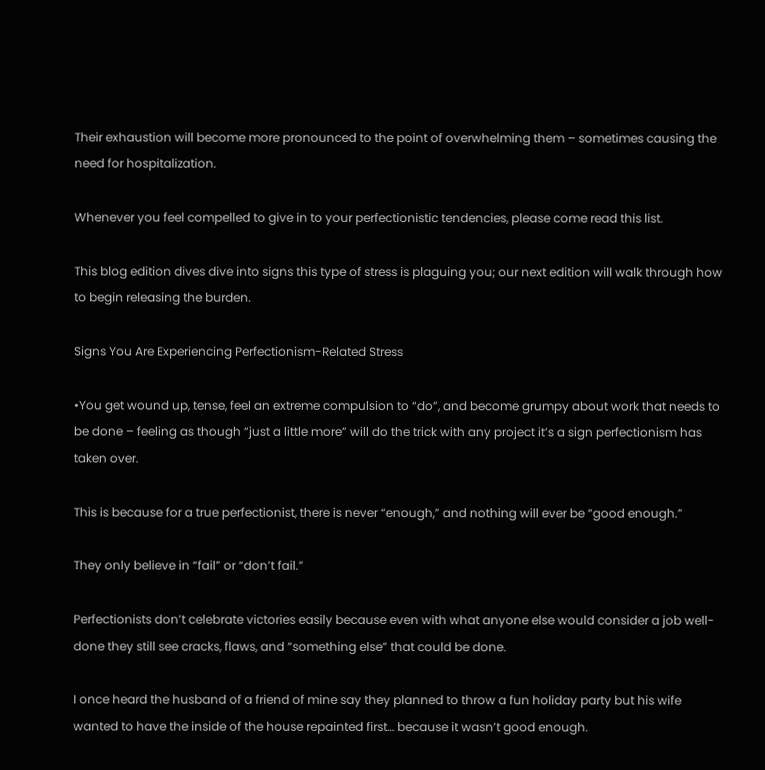Their exhaustion will become more pronounced to the point of overwhelming them – sometimes causing the need for hospitalization.

Whenever you feel compelled to give in to your perfectionistic tendencies, please come read this list.

This blog edition dives dive into signs this type of stress is plaguing you; our next edition will walk through how to begin releasing the burden.

Signs You Are Experiencing Perfectionism-Related Stress

•You get wound up, tense, feel an extreme compulsion to “do”, and become grumpy about work that needs to be done – feeling as though “just a little more” will do the trick with any project it’s a sign perfectionism has taken over.

This is because for a true perfectionist, there is never “enough,” and nothing will ever be “good enough.”

They only believe in “fail” or “don’t fail.”

Perfectionists don’t celebrate victories easily because even with what anyone else would consider a job well-done they still see cracks, flaws, and “something else” that could be done.

I once heard the husband of a friend of mine say they planned to throw a fun holiday party but his wife wanted to have the inside of the house repainted first… because it wasn’t good enough.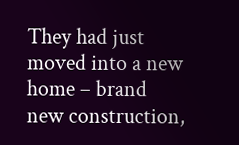They had just moved into a new home – brand new construction,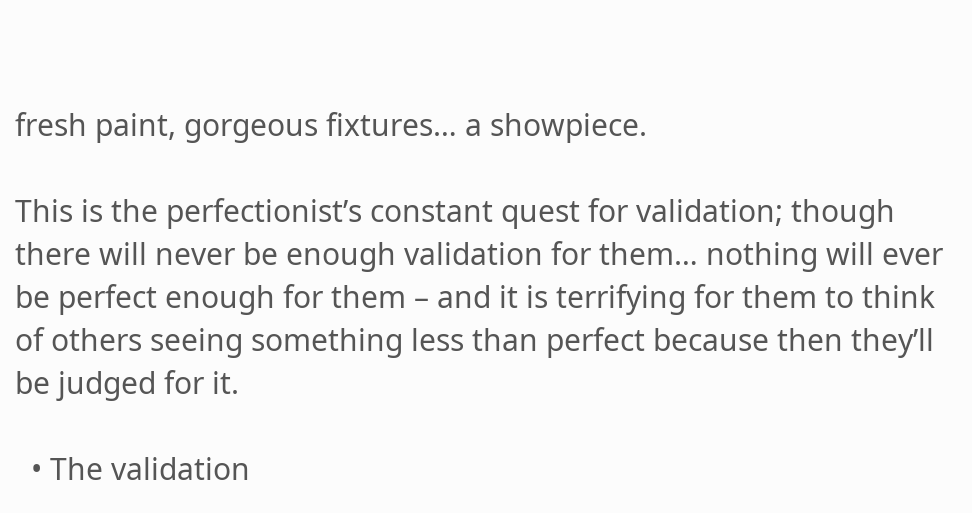fresh paint, gorgeous fixtures… a showpiece.

This is the perfectionist’s constant quest for validation; though there will never be enough validation for them… nothing will ever be perfect enough for them – and it is terrifying for them to think of others seeing something less than perfect because then they’ll be judged for it.

  • The validation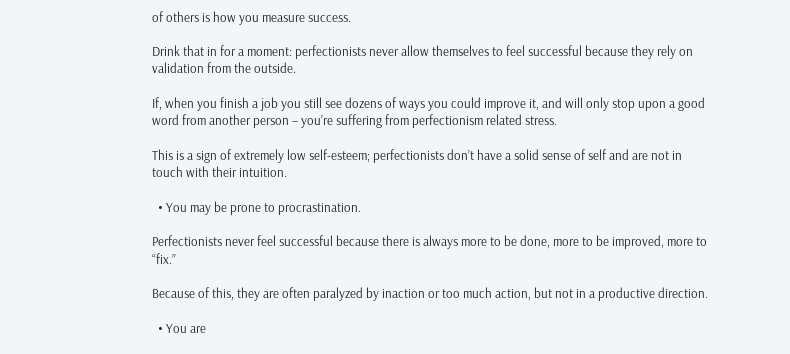of others is how you measure success.

Drink that in for a moment: perfectionists never allow themselves to feel successful because they rely on validation from the outside.

If, when you finish a job you still see dozens of ways you could improve it, and will only stop upon a good word from another person – you’re suffering from perfectionism related stress.

This is a sign of extremely low self-esteem; perfectionists don’t have a solid sense of self and are not in touch with their intuition.

  • You may be prone to procrastination.

Perfectionists never feel successful because there is always more to be done, more to be improved, more to “fix.”

Because of this, they are often paralyzed by inaction or too much action, but not in a productive direction.

  • You are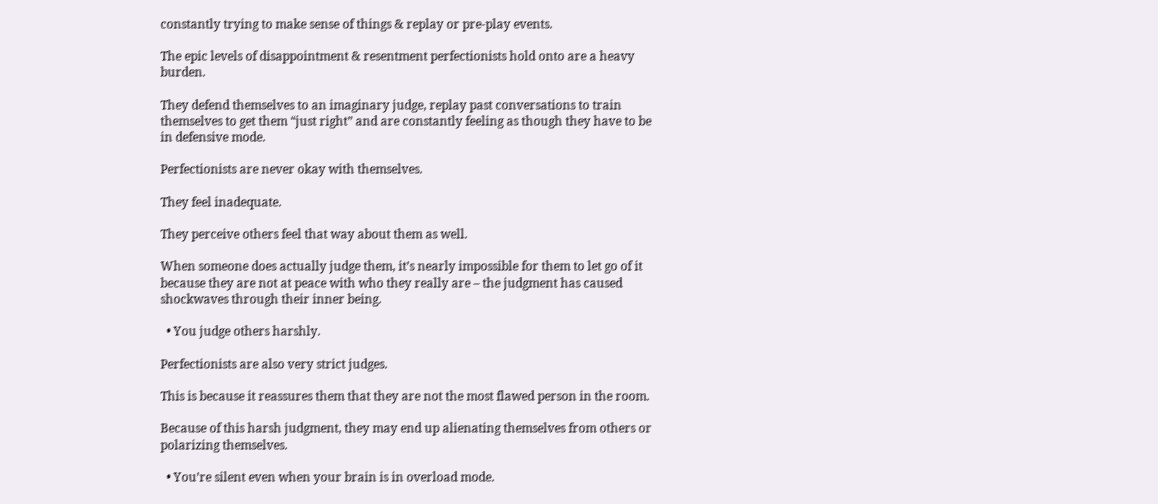constantly trying to make sense of things & replay or pre-play events.

The epic levels of disappointment & resentment perfectionists hold onto are a heavy burden.

They defend themselves to an imaginary judge, replay past conversations to train themselves to get them “just right” and are constantly feeling as though they have to be in defensive mode.

Perfectionists are never okay with themselves.

They feel inadequate.

They perceive others feel that way about them as well.

When someone does actually judge them, it’s nearly impossible for them to let go of it because they are not at peace with who they really are – the judgment has caused shockwaves through their inner being.

  • You judge others harshly.

Perfectionists are also very strict judges.

This is because it reassures them that they are not the most flawed person in the room.

Because of this harsh judgment, they may end up alienating themselves from others or polarizing themselves.

  • You’re silent even when your brain is in overload mode.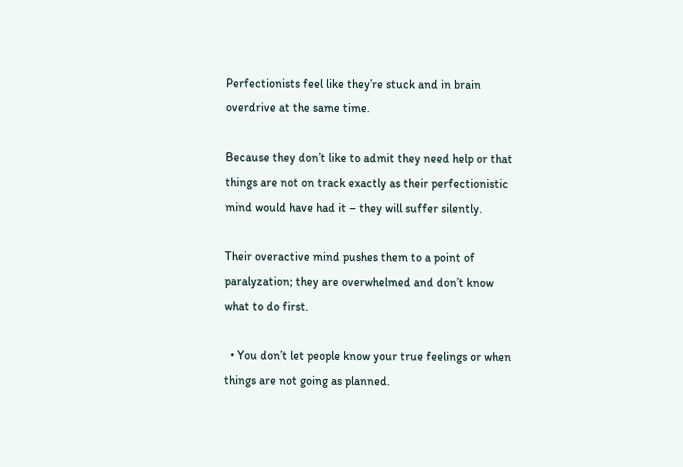Perfectionists feel like they’re stuck and in brain overdrive at the same time.

Because they don’t like to admit they need help or that things are not on track exactly as their perfectionistic mind would have had it – they will suffer silently.

Their overactive mind pushes them to a point of paralyzation; they are overwhelmed and don’t know what to do first.

  • You don’t let people know your true feelings or when things are not going as planned.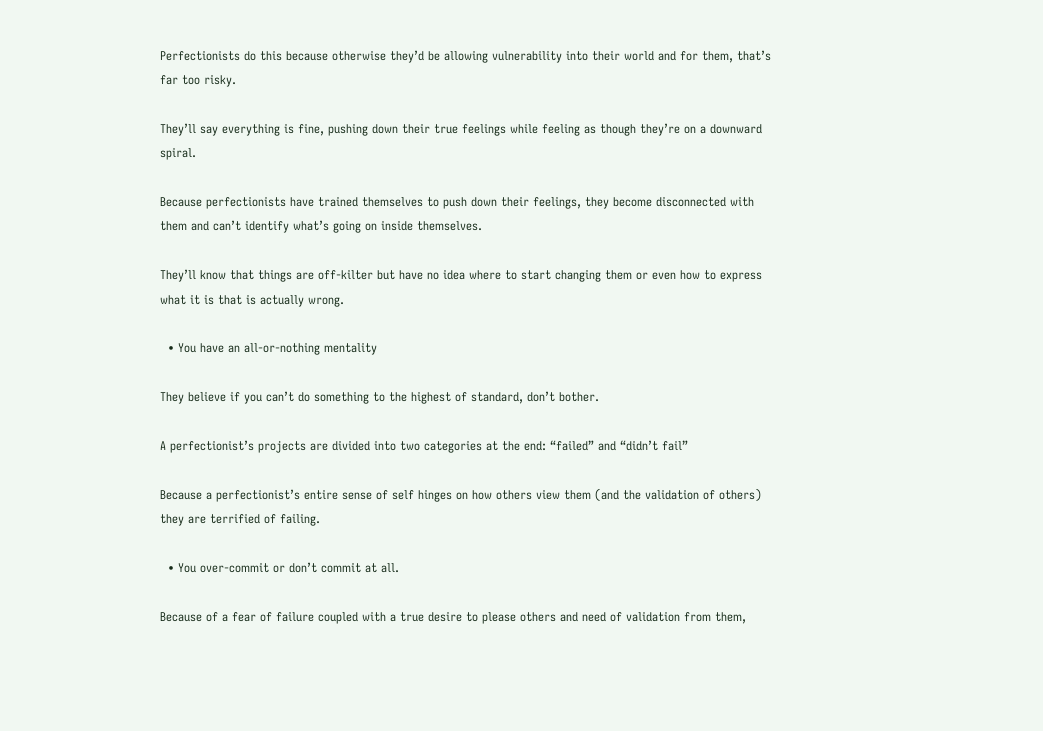Perfectionists do this because otherwise they’d be allowing vulnerability into their world and for them, that’s far too risky.

They’ll say everything is fine, pushing down their true feelings while feeling as though they’re on a downward spiral.

Because perfectionists have trained themselves to push down their feelings, they become disconnected with them and can’t identify what’s going on inside themselves.

They’ll know that things are off-kilter but have no idea where to start changing them or even how to express what it is that is actually wrong.

  • You have an all-or-nothing mentality

They believe if you can’t do something to the highest of standard, don’t bother.

A perfectionist’s projects are divided into two categories at the end: “failed” and “didn’t fail”

Because a perfectionist’s entire sense of self hinges on how others view them (and the validation of others) they are terrified of failing.

  • You over-commit or don’t commit at all.

Because of a fear of failure coupled with a true desire to please others and need of validation from them,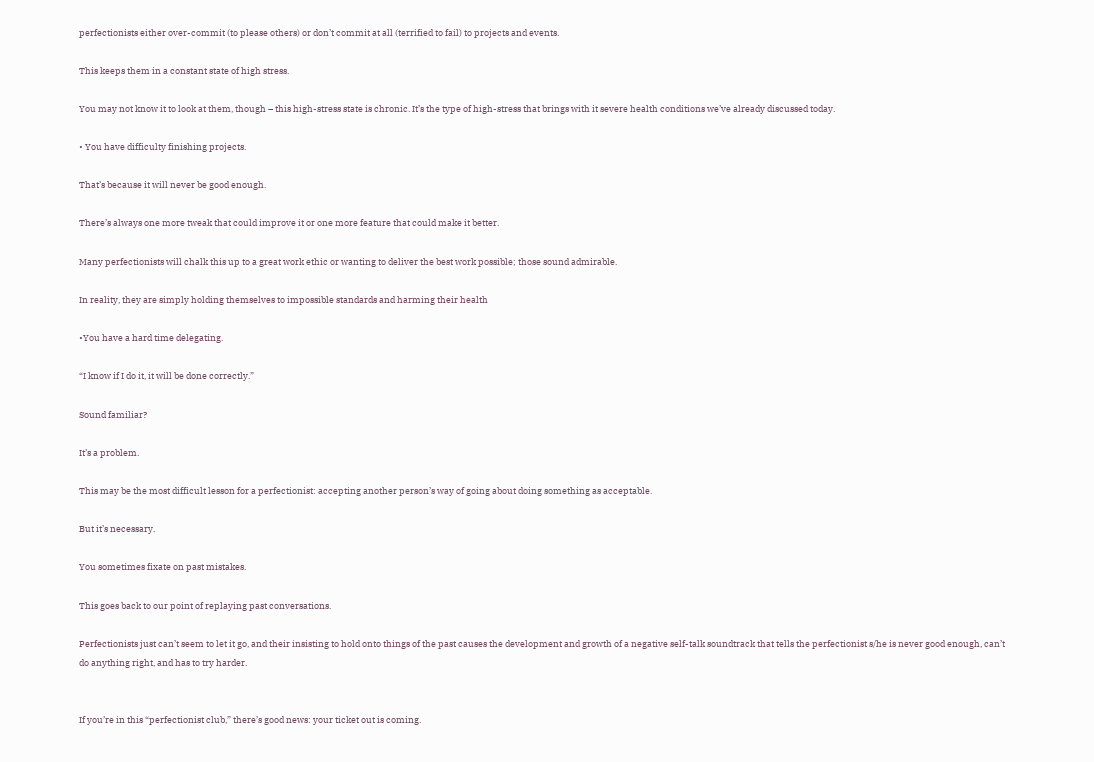perfectionists either over-commit (to please others) or don’t commit at all (terrified to fail) to projects and events.

This keeps them in a constant state of high stress.

You may not know it to look at them, though – this high-stress state is chronic. It’s the type of high-stress that brings with it severe health conditions we’ve already discussed today.

• You have difficulty finishing projects.

That’s because it will never be good enough.

There’s always one more tweak that could improve it or one more feature that could make it better.

Many perfectionists will chalk this up to a great work ethic or wanting to deliver the best work possible; those sound admirable.

In reality, they are simply holding themselves to impossible standards and harming their health

•You have a hard time delegating.

“I know if I do it, it will be done correctly.”

Sound familiar?

It’s a problem.

This may be the most difficult lesson for a perfectionist: accepting another person’s way of going about doing something as acceptable.

But it’s necessary.

You sometimes fixate on past mistakes.

This goes back to our point of replaying past conversations.

Perfectionists just can’t seem to let it go, and their insisting to hold onto things of the past causes the development and growth of a negative self-talk soundtrack that tells the perfectionist s/he is never good enough, can’t do anything right, and has to try harder.


If you’re in this “perfectionist club,” there’s good news: your ticket out is coming.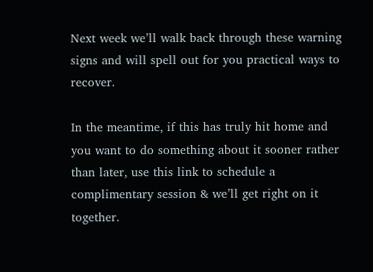Next week we’ll walk back through these warning signs and will spell out for you practical ways to recover.

In the meantime, if this has truly hit home and you want to do something about it sooner rather than later, use this link to schedule a complimentary session & we’ll get right on it together.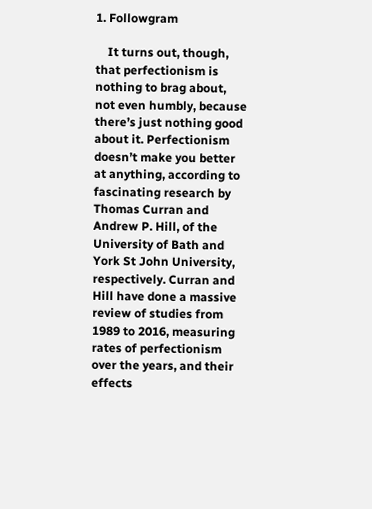1. Followgram

    It turns out, though, that perfectionism is nothing to brag about, not even humbly, because there’s just nothing good about it. Perfectionism doesn’t make you better at anything, according to fascinating research by Thomas Curran and Andrew P. Hill, of the University of Bath and York St John University, respectively. Curran and Hill have done a massive review of studies from 1989 to 2016, measuring rates of perfectionism over the years, and their effects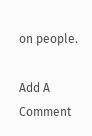on people.

Add A Comment